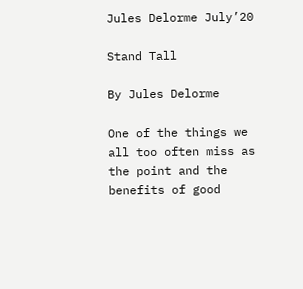Jules Delorme July’20

Stand Tall

By Jules Delorme

One of the things we all too often miss as the point and the benefits of good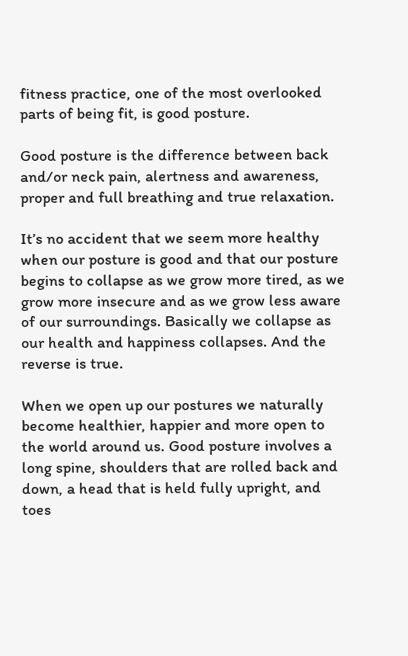fitness practice, one of the most overlooked parts of being fit, is good posture.

Good posture is the difference between back and/or neck pain, alertness and awareness, proper and full breathing and true relaxation.

It’s no accident that we seem more healthy when our posture is good and that our posture begins to collapse as we grow more tired, as we grow more insecure and as we grow less aware of our surroundings. Basically we collapse as our health and happiness collapses. And the reverse is true.

When we open up our postures we naturally become healthier, happier and more open to the world around us. Good posture involves a long spine, shoulders that are rolled back and down, a head that is held fully upright, and toes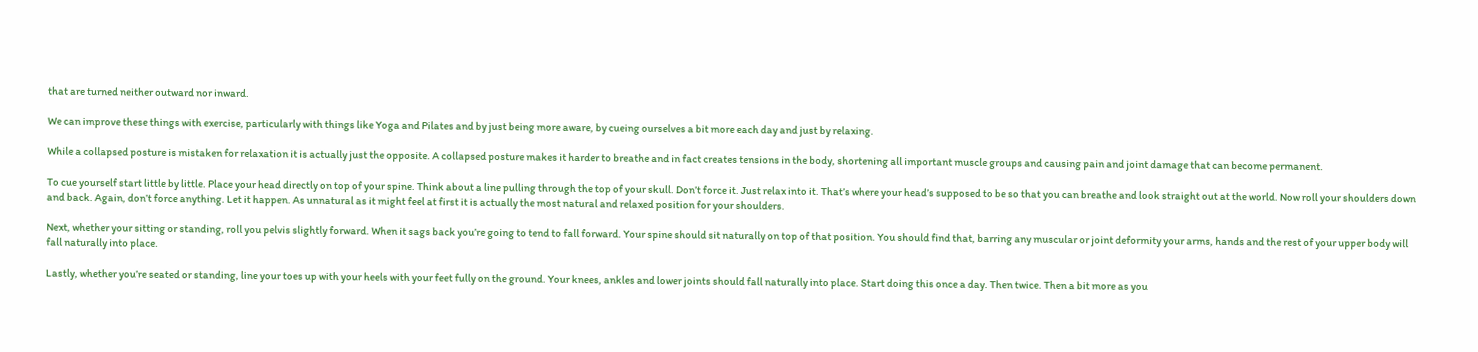that are turned neither outward nor inward.

We can improve these things with exercise, particularly with things like Yoga and Pilates and by just being more aware, by cueing ourselves a bit more each day and just by relaxing.

While a collapsed posture is mistaken for relaxation it is actually just the opposite. A collapsed posture makes it harder to breathe and in fact creates tensions in the body, shortening all important muscle groups and causing pain and joint damage that can become permanent.

To cue yourself start little by little. Place your head directly on top of your spine. Think about a line pulling through the top of your skull. Don’t force it. Just relax into it. That’s where your head’s supposed to be so that you can breathe and look straight out at the world. Now roll your shoulders down and back. Again, don’t force anything. Let it happen. As unnatural as it might feel at first it is actually the most natural and relaxed position for your shoulders.

Next, whether your sitting or standing, roll you pelvis slightly forward. When it sags back you’re going to tend to fall forward. Your spine should sit naturally on top of that position. You should find that, barring any muscular or joint deformity your arms, hands and the rest of your upper body will fall naturally into place.

Lastly, whether you’re seated or standing, line your toes up with your heels with your feet fully on the ground. Your knees, ankles and lower joints should fall naturally into place. Start doing this once a day. Then twice. Then a bit more as you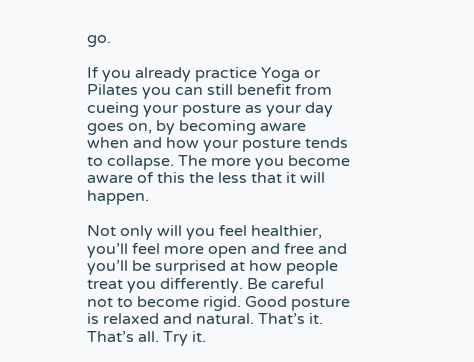go.

If you already practice Yoga or Pilates you can still benefit from cueing your posture as your day goes on, by becoming aware when and how your posture tends to collapse. The more you become aware of this the less that it will happen.

Not only will you feel healthier, you’ll feel more open and free and you’ll be surprised at how people treat you differently. Be careful not to become rigid. Good posture is relaxed and natural. That’s it. That’s all. Try it.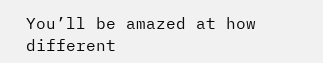You’ll be amazed at how different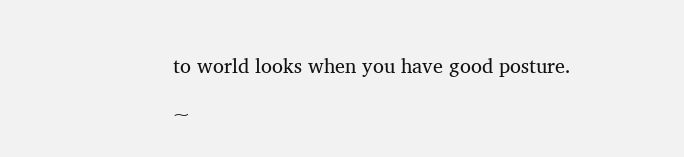to world looks when you have good posture.

~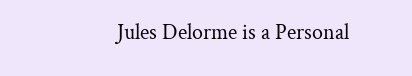Jules Delorme is a Personal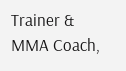Trainer & MMA Coach,